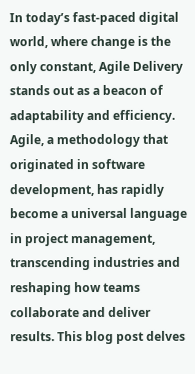In today’s fast-paced digital world, where change is the only constant, Agile Delivery stands out as a beacon of adaptability and efficiency. Agile, a methodology that originated in software development, has rapidly become a universal language in project management, transcending industries and reshaping how teams collaborate and deliver results. This blog post delves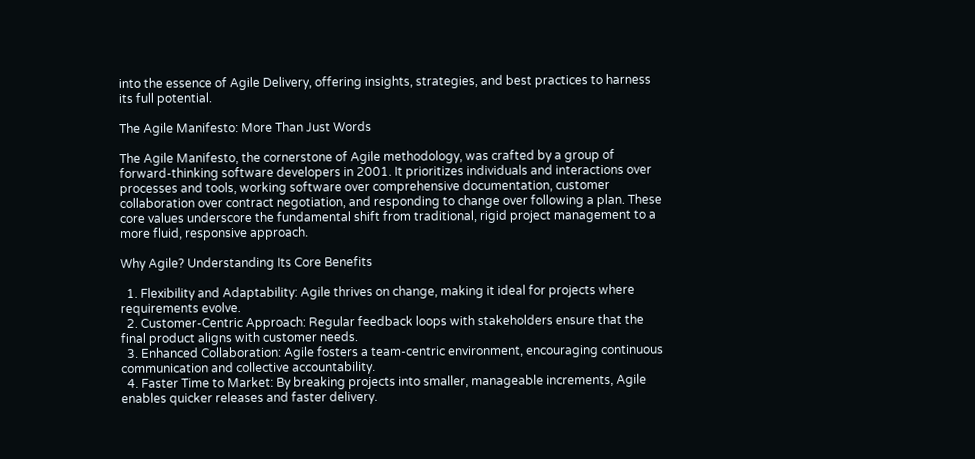into the essence of Agile Delivery, offering insights, strategies, and best practices to harness its full potential.

The Agile Manifesto: More Than Just Words

The Agile Manifesto, the cornerstone of Agile methodology, was crafted by a group of forward-thinking software developers in 2001. It prioritizes individuals and interactions over processes and tools, working software over comprehensive documentation, customer collaboration over contract negotiation, and responding to change over following a plan. These core values underscore the fundamental shift from traditional, rigid project management to a more fluid, responsive approach.

Why Agile? Understanding Its Core Benefits

  1. Flexibility and Adaptability: Agile thrives on change, making it ideal for projects where requirements evolve.
  2. Customer-Centric Approach: Regular feedback loops with stakeholders ensure that the final product aligns with customer needs.
  3. Enhanced Collaboration: Agile fosters a team-centric environment, encouraging continuous communication and collective accountability.
  4. Faster Time to Market: By breaking projects into smaller, manageable increments, Agile enables quicker releases and faster delivery.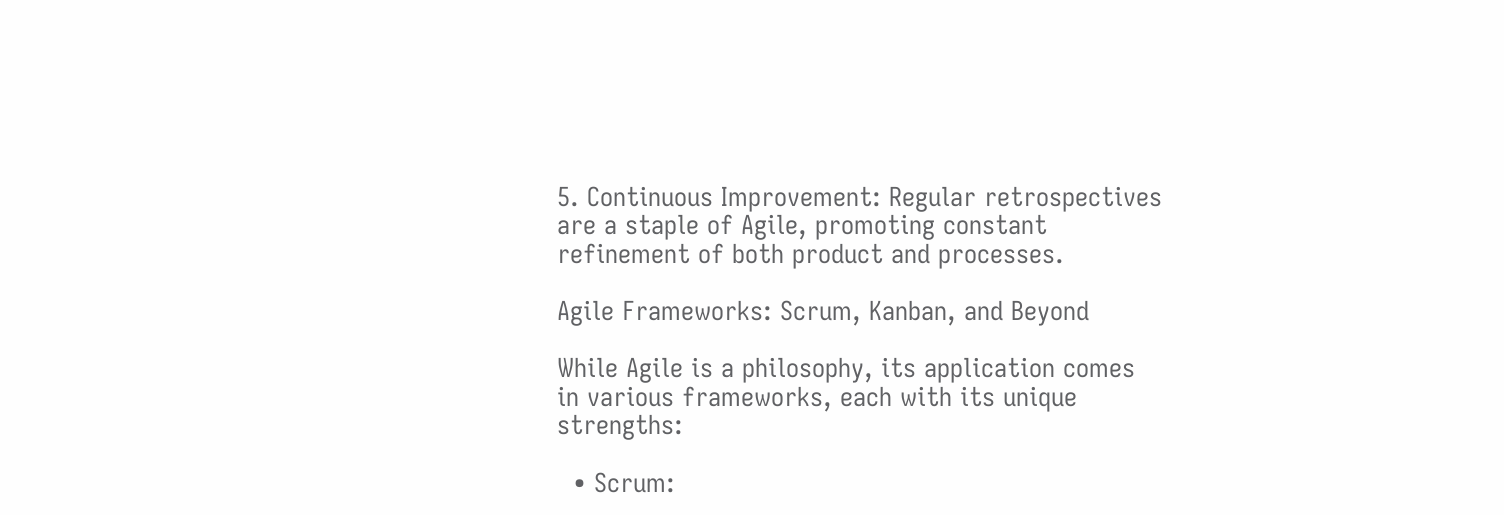5. Continuous Improvement: Regular retrospectives are a staple of Agile, promoting constant refinement of both product and processes.

Agile Frameworks: Scrum, Kanban, and Beyond

While Agile is a philosophy, its application comes in various frameworks, each with its unique strengths:

  • Scrum: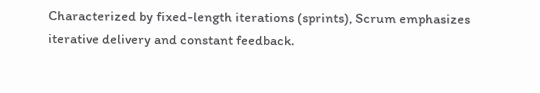Characterized by fixed-length iterations (sprints), Scrum emphasizes iterative delivery and constant feedback.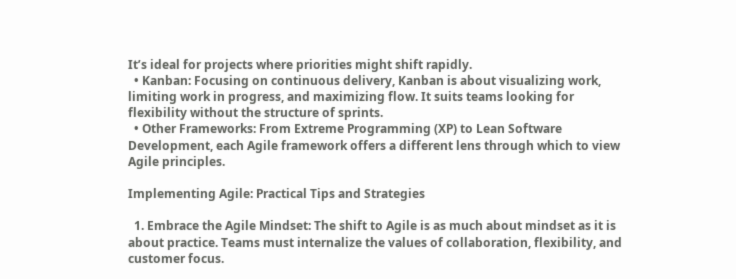It’s ideal for projects where priorities might shift rapidly.
  • Kanban: Focusing on continuous delivery, Kanban is about visualizing work, limiting work in progress, and maximizing flow. It suits teams looking for flexibility without the structure of sprints.
  • Other Frameworks: From Extreme Programming (XP) to Lean Software Development, each Agile framework offers a different lens through which to view Agile principles.

Implementing Agile: Practical Tips and Strategies

  1. Embrace the Agile Mindset: The shift to Agile is as much about mindset as it is about practice. Teams must internalize the values of collaboration, flexibility, and customer focus.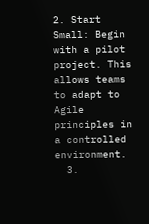2. Start Small: Begin with a pilot project. This allows teams to adapt to Agile principles in a controlled environment.
  3.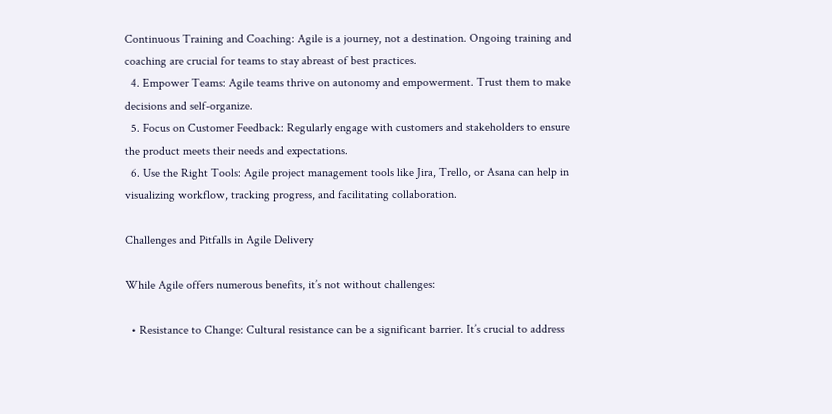Continuous Training and Coaching: Agile is a journey, not a destination. Ongoing training and coaching are crucial for teams to stay abreast of best practices.
  4. Empower Teams: Agile teams thrive on autonomy and empowerment. Trust them to make decisions and self-organize.
  5. Focus on Customer Feedback: Regularly engage with customers and stakeholders to ensure the product meets their needs and expectations.
  6. Use the Right Tools: Agile project management tools like Jira, Trello, or Asana can help in visualizing workflow, tracking progress, and facilitating collaboration.

Challenges and Pitfalls in Agile Delivery

While Agile offers numerous benefits, it’s not without challenges:

  • Resistance to Change: Cultural resistance can be a significant barrier. It’s crucial to address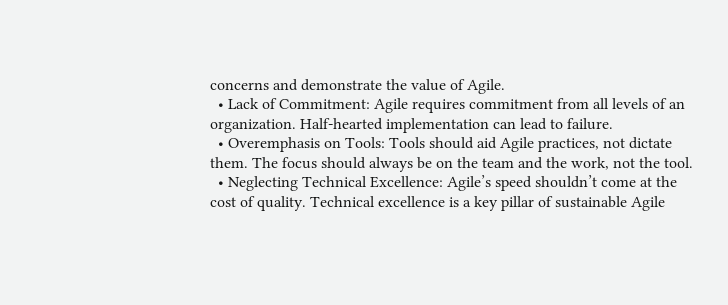concerns and demonstrate the value of Agile.
  • Lack of Commitment: Agile requires commitment from all levels of an organization. Half-hearted implementation can lead to failure.
  • Overemphasis on Tools: Tools should aid Agile practices, not dictate them. The focus should always be on the team and the work, not the tool.
  • Neglecting Technical Excellence: Agile’s speed shouldn’t come at the cost of quality. Technical excellence is a key pillar of sustainable Agile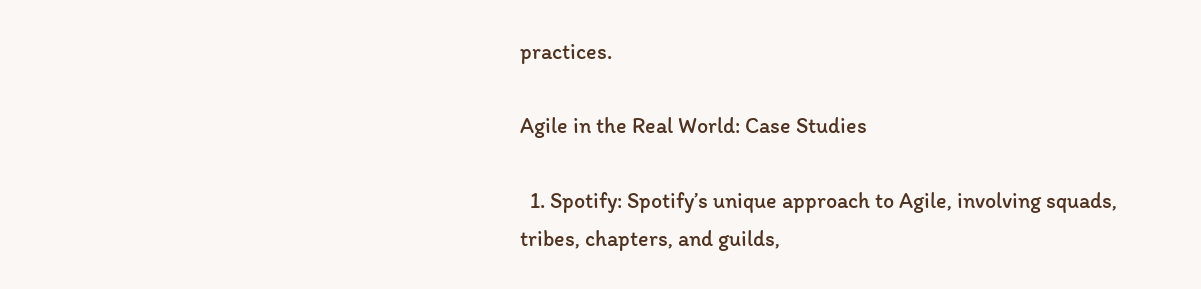practices.

Agile in the Real World: Case Studies

  1. Spotify: Spotify’s unique approach to Agile, involving squads, tribes, chapters, and guilds,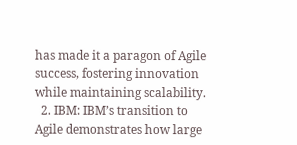has made it a paragon of Agile success, fostering innovation while maintaining scalability.
  2. IBM: IBM’s transition to Agile demonstrates how large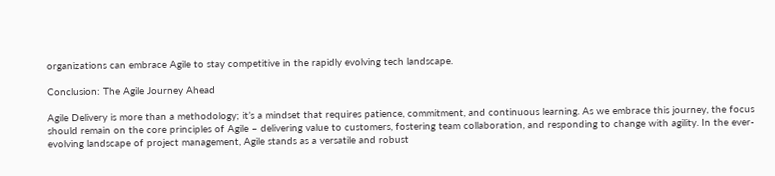organizations can embrace Agile to stay competitive in the rapidly evolving tech landscape.

Conclusion: The Agile Journey Ahead

Agile Delivery is more than a methodology; it’s a mindset that requires patience, commitment, and continuous learning. As we embrace this journey, the focus should remain on the core principles of Agile – delivering value to customers, fostering team collaboration, and responding to change with agility. In the ever-evolving landscape of project management, Agile stands as a versatile and robust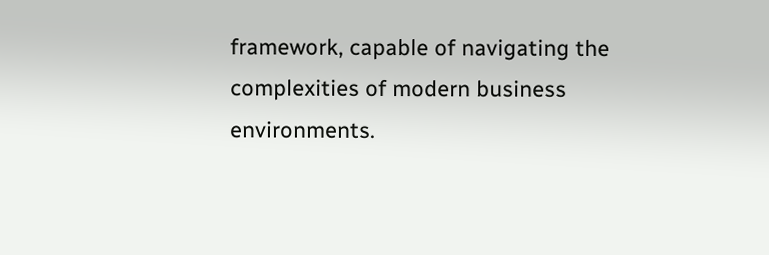framework, capable of navigating the complexities of modern business environments.